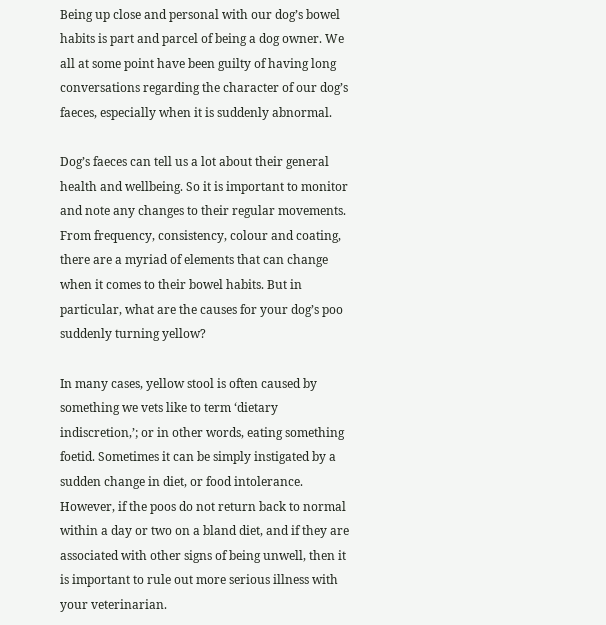Being up close and personal with our dog’s bowel habits is part and parcel of being a dog owner. We all at some point have been guilty of having long conversations regarding the character of our dog’s faeces, especially when it is suddenly abnormal.

Dog’s faeces can tell us a lot about their general health and wellbeing. So it is important to monitor and note any changes to their regular movements. From frequency, consistency, colour and coating, there are a myriad of elements that can change when it comes to their bowel habits. But in particular, what are the causes for your dog’s poo suddenly turning yellow?

In many cases, yellow stool is often caused by something we vets like to term ‘dietary indiscretion,’; or in other words, eating something foetid. Sometimes it can be simply instigated by a sudden change in diet, or food intolerance. However, if the poos do not return back to normal within a day or two on a bland diet, and if they are associated with other signs of being unwell, then it is important to rule out more serious illness with your veterinarian.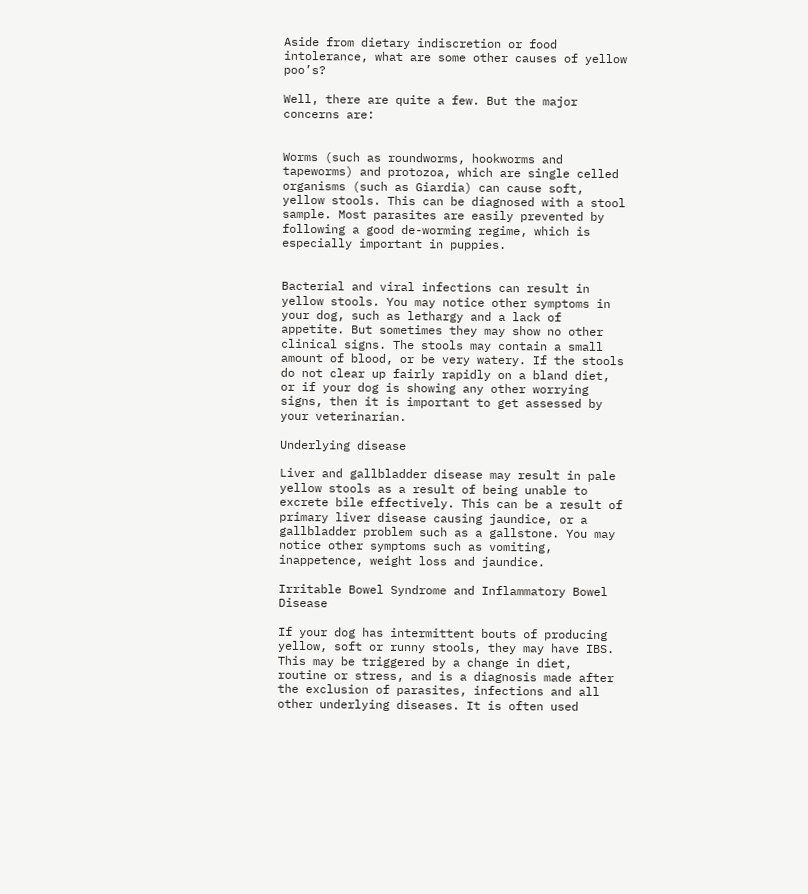Aside from dietary indiscretion or food intolerance, what are some other causes of yellow poo’s?

Well, there are quite a few. But the major concerns are:


Worms (such as roundworms, hookworms and tapeworms) and protozoa, which are single celled organisms (such as Giardia) can cause soft, yellow stools. This can be diagnosed with a stool sample. Most parasites are easily prevented by following a good de-worming regime, which is especially important in puppies.


Bacterial and viral infections can result in yellow stools. You may notice other symptoms in your dog, such as lethargy and a lack of appetite. But sometimes they may show no other clinical signs. The stools may contain a small amount of blood, or be very watery. If the stools do not clear up fairly rapidly on a bland diet, or if your dog is showing any other worrying signs, then it is important to get assessed by your veterinarian.

Underlying disease

Liver and gallbladder disease may result in pale yellow stools as a result of being unable to excrete bile effectively. This can be a result of primary liver disease causing jaundice, or a gallbladder problem such as a gallstone. You may notice other symptoms such as vomiting, inappetence, weight loss and jaundice.

Irritable Bowel Syndrome and Inflammatory Bowel Disease

If your dog has intermittent bouts of producing yellow, soft or runny stools, they may have IBS. This may be triggered by a change in diet, routine or stress, and is a diagnosis made after the exclusion of parasites, infections and all other underlying diseases. It is often used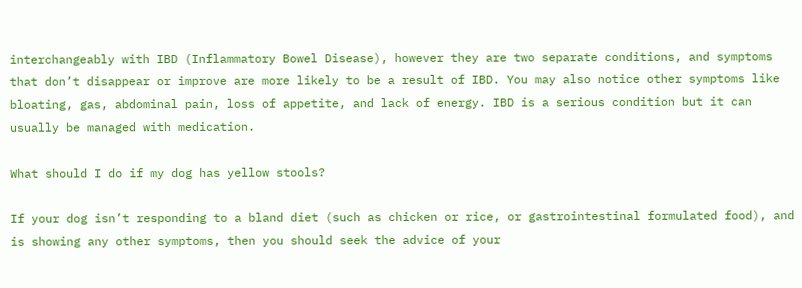interchangeably with IBD (Inflammatory Bowel Disease), however they are two separate conditions, and symptoms that don’t disappear or improve are more likely to be a result of IBD. You may also notice other symptoms like bloating, gas, abdominal pain, loss of appetite, and lack of energy. IBD is a serious condition but it can usually be managed with medication.

What should I do if my dog has yellow stools?

If your dog isn’t responding to a bland diet (such as chicken or rice, or gastrointestinal formulated food), and is showing any other symptoms, then you should seek the advice of your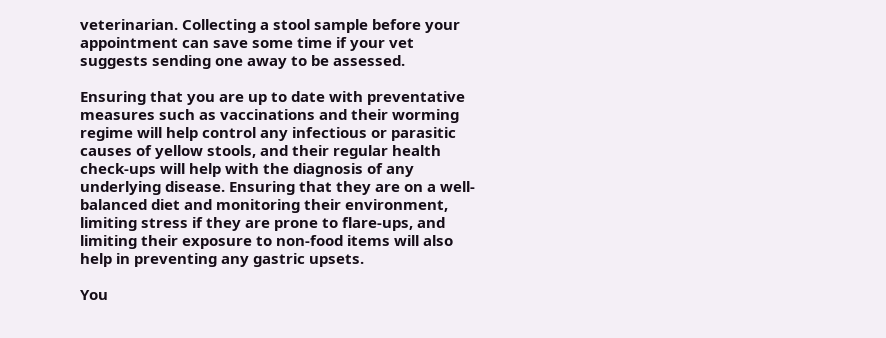veterinarian. Collecting a stool sample before your appointment can save some time if your vet suggests sending one away to be assessed.

Ensuring that you are up to date with preventative measures such as vaccinations and their worming regime will help control any infectious or parasitic causes of yellow stools, and their regular health check-ups will help with the diagnosis of any underlying disease. Ensuring that they are on a well-balanced diet and monitoring their environment, limiting stress if they are prone to flare-ups, and limiting their exposure to non-food items will also help in preventing any gastric upsets.

You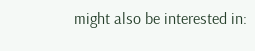might also be interested in: